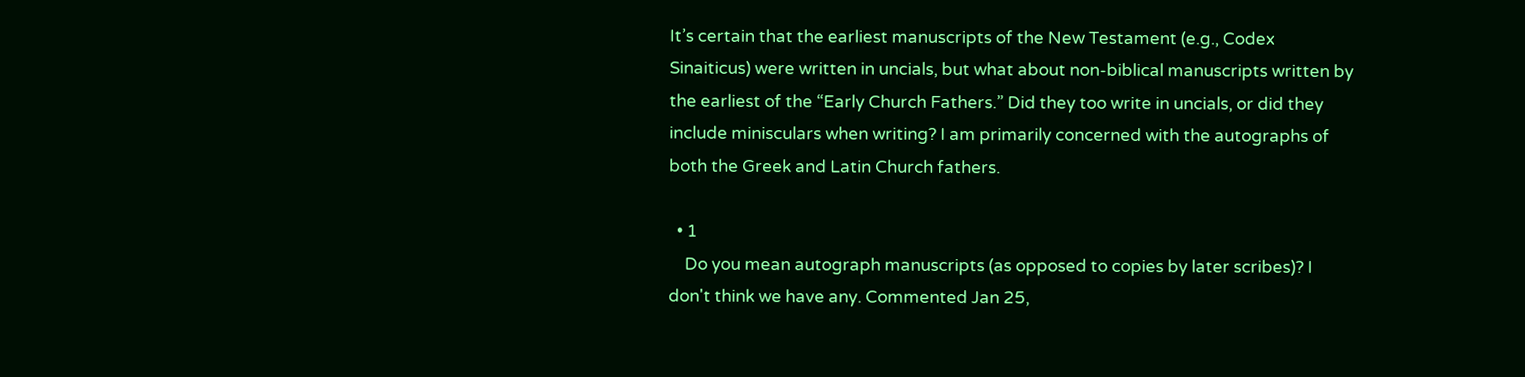It’s certain that the earliest manuscripts of the New Testament (e.g., Codex Sinaiticus) were written in uncials, but what about non-biblical manuscripts written by the earliest of the “Early Church Fathers.” Did they too write in uncials, or did they include minisculars when writing? I am primarily concerned with the autographs of both the Greek and Latin Church fathers.

  • 1
    Do you mean autograph manuscripts (as opposed to copies by later scribes)? I don't think we have any. Commented Jan 25,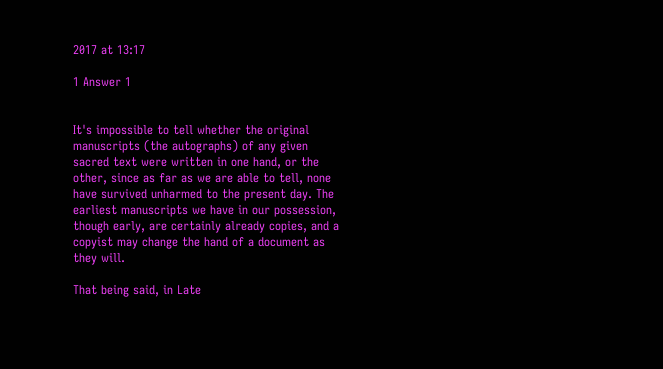2017 at 13:17

1 Answer 1


It's impossible to tell whether the original manuscripts (the autographs) of any given sacred text were written in one hand, or the other, since as far as we are able to tell, none have survived unharmed to the present day. The earliest manuscripts we have in our possession, though early, are certainly already copies, and a copyist may change the hand of a document as they will.

That being said, in Late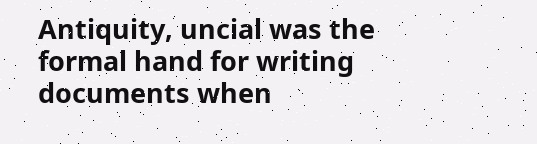Antiquity, uncial was the formal hand for writing documents when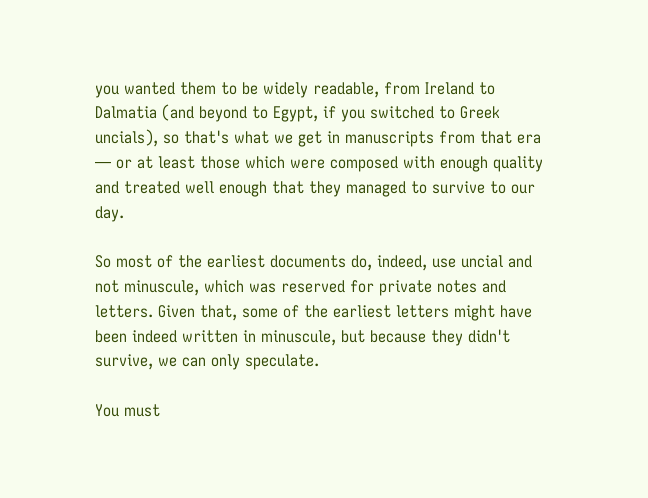you wanted them to be widely readable, from Ireland to Dalmatia (and beyond to Egypt, if you switched to Greek uncials), so that's what we get in manuscripts from that era — or at least those which were composed with enough quality and treated well enough that they managed to survive to our day.

So most of the earliest documents do, indeed, use uncial and not minuscule, which was reserved for private notes and letters. Given that, some of the earliest letters might have been indeed written in minuscule, but because they didn't survive, we can only speculate.

You must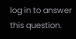log in to answer this question.